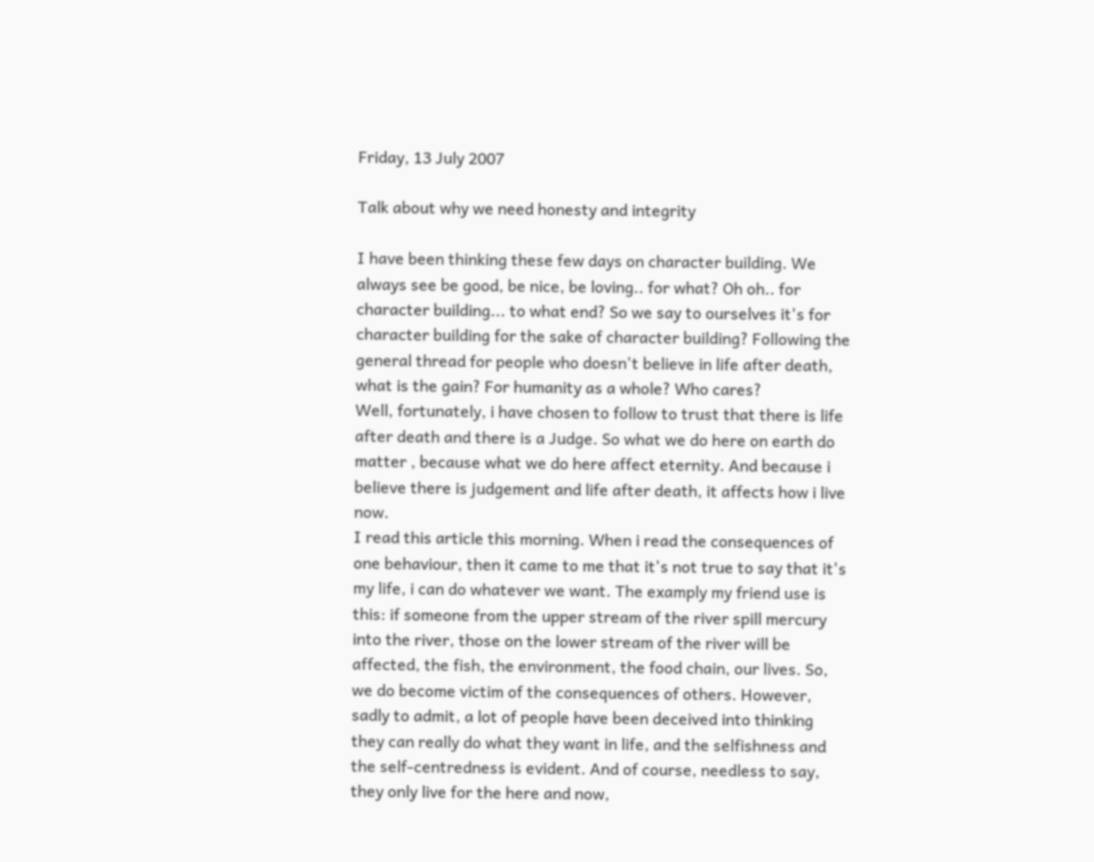Friday, 13 July 2007

Talk about why we need honesty and integrity

I have been thinking these few days on character building. We always see be good, be nice, be loving.. for what? Oh oh.. for character building... to what end? So we say to ourselves it's for character building for the sake of character building? Following the general thread for people who doesn't believe in life after death, what is the gain? For humanity as a whole? Who cares?
Well, fortunately, i have chosen to follow to trust that there is life after death and there is a Judge. So what we do here on earth do matter , because what we do here affect eternity. And because i believe there is judgement and life after death, it affects how i live now.
I read this article this morning. When i read the consequences of one behaviour, then it came to me that it's not true to say that it's my life, i can do whatever we want. The examply my friend use is this: if someone from the upper stream of the river spill mercury into the river, those on the lower stream of the river will be affected, the fish, the environment, the food chain, our lives. So, we do become victim of the consequences of others. However, sadly to admit, a lot of people have been deceived into thinking they can really do what they want in life, and the selfishness and the self-centredness is evident. And of course, needless to say, they only live for the here and now,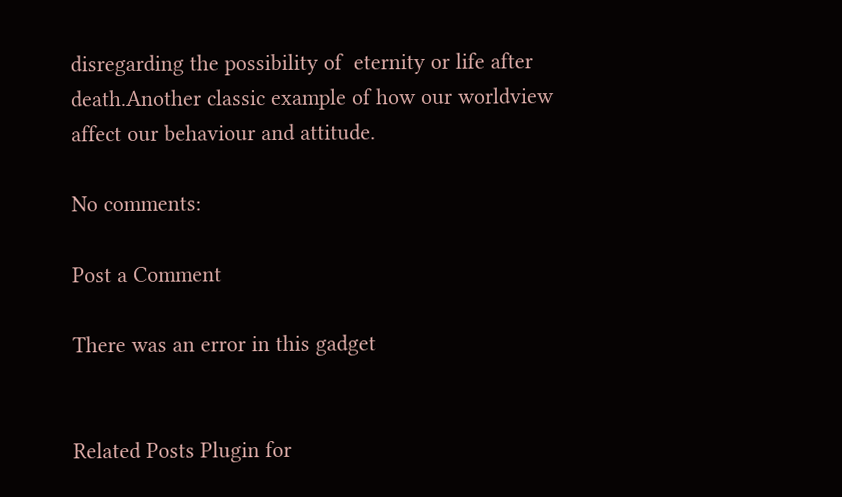disregarding the possibility of  eternity or life after death.Another classic example of how our worldview affect our behaviour and attitude.

No comments:

Post a Comment

There was an error in this gadget


Related Posts Plugin for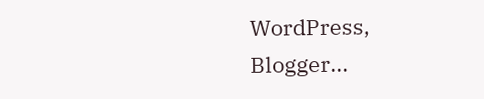WordPress, Blogger...